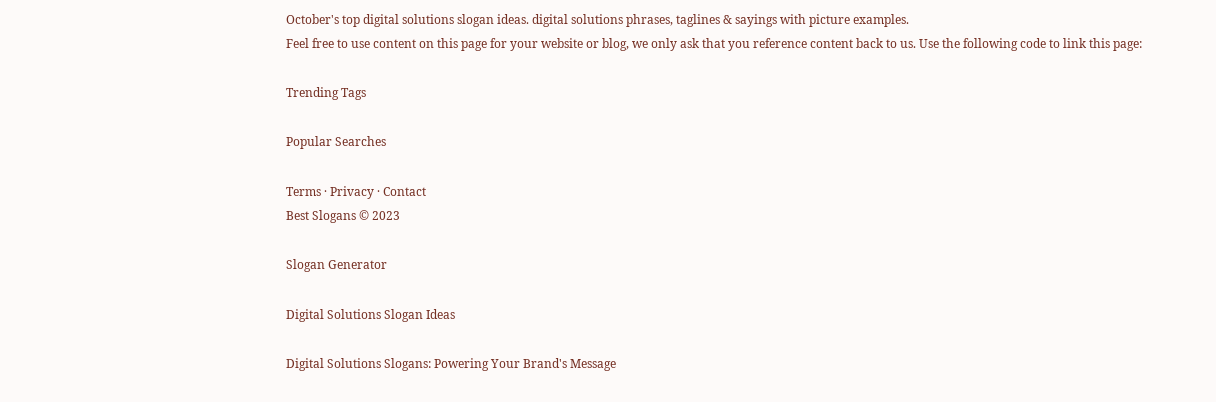October's top digital solutions slogan ideas. digital solutions phrases, taglines & sayings with picture examples.
Feel free to use content on this page for your website or blog, we only ask that you reference content back to us. Use the following code to link this page:

Trending Tags

Popular Searches

Terms · Privacy · Contact
Best Slogans © 2023

Slogan Generator

Digital Solutions Slogan Ideas

Digital Solutions Slogans: Powering Your Brand's Message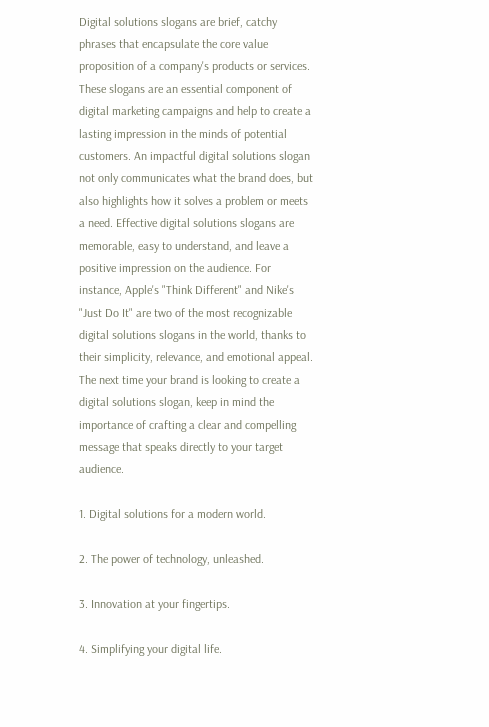Digital solutions slogans are brief, catchy phrases that encapsulate the core value proposition of a company's products or services. These slogans are an essential component of digital marketing campaigns and help to create a lasting impression in the minds of potential customers. An impactful digital solutions slogan not only communicates what the brand does, but also highlights how it solves a problem or meets a need. Effective digital solutions slogans are memorable, easy to understand, and leave a positive impression on the audience. For instance, Apple's "Think Different" and Nike's "Just Do It" are two of the most recognizable digital solutions slogans in the world, thanks to their simplicity, relevance, and emotional appeal. The next time your brand is looking to create a digital solutions slogan, keep in mind the importance of crafting a clear and compelling message that speaks directly to your target audience.

1. Digital solutions for a modern world.

2. The power of technology, unleashed.

3. Innovation at your fingertips.

4. Simplifying your digital life.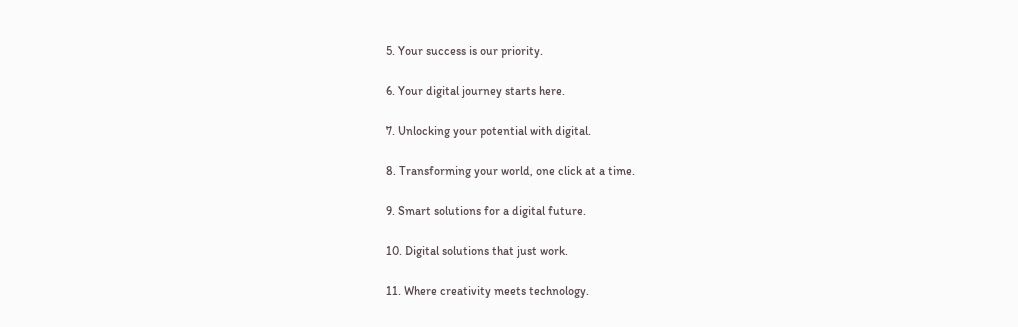5. Your success is our priority.

6. Your digital journey starts here.

7. Unlocking your potential with digital.

8. Transforming your world, one click at a time.

9. Smart solutions for a digital future.

10. Digital solutions that just work.

11. Where creativity meets technology.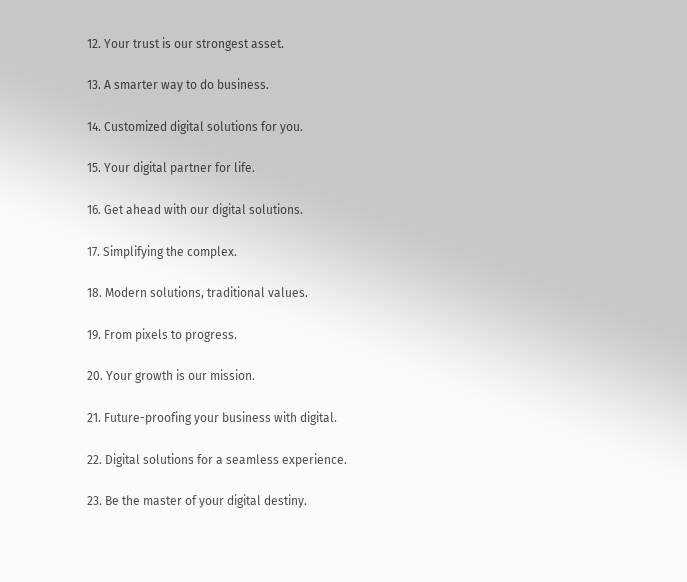12. Your trust is our strongest asset.

13. A smarter way to do business.

14. Customized digital solutions for you.

15. Your digital partner for life.

16. Get ahead with our digital solutions.

17. Simplifying the complex.

18. Modern solutions, traditional values.

19. From pixels to progress.

20. Your growth is our mission.

21. Future-proofing your business with digital.

22. Digital solutions for a seamless experience.

23. Be the master of your digital destiny.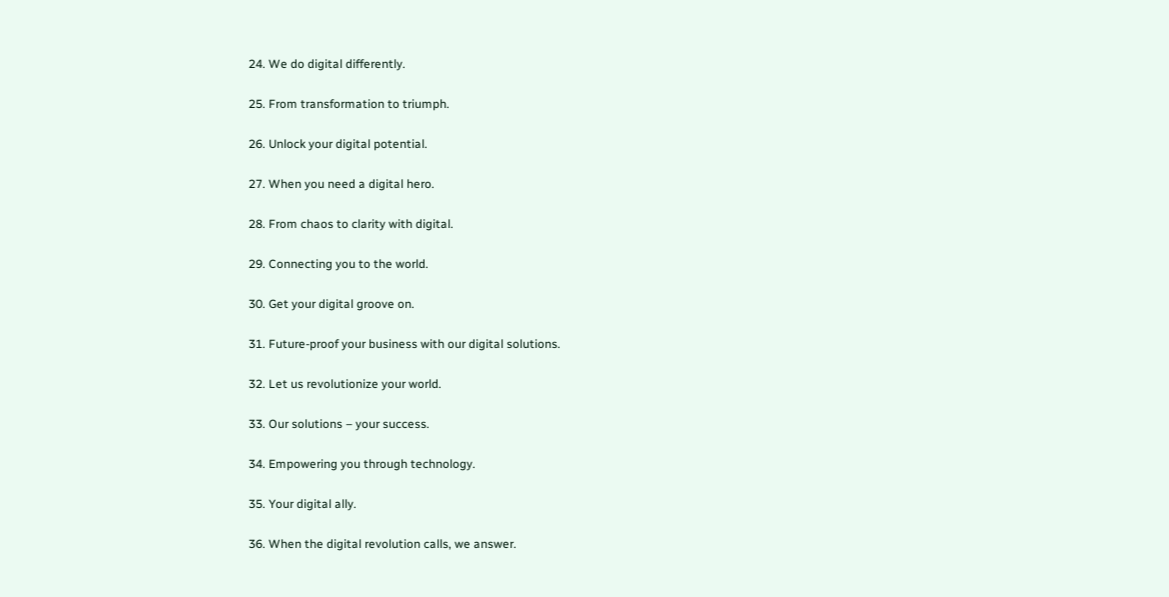24. We do digital differently.

25. From transformation to triumph.

26. Unlock your digital potential.

27. When you need a digital hero.

28. From chaos to clarity with digital.

29. Connecting you to the world.

30. Get your digital groove on.

31. Future-proof your business with our digital solutions.

32. Let us revolutionize your world.

33. Our solutions – your success.

34. Empowering you through technology.

35. Your digital ally.

36. When the digital revolution calls, we answer.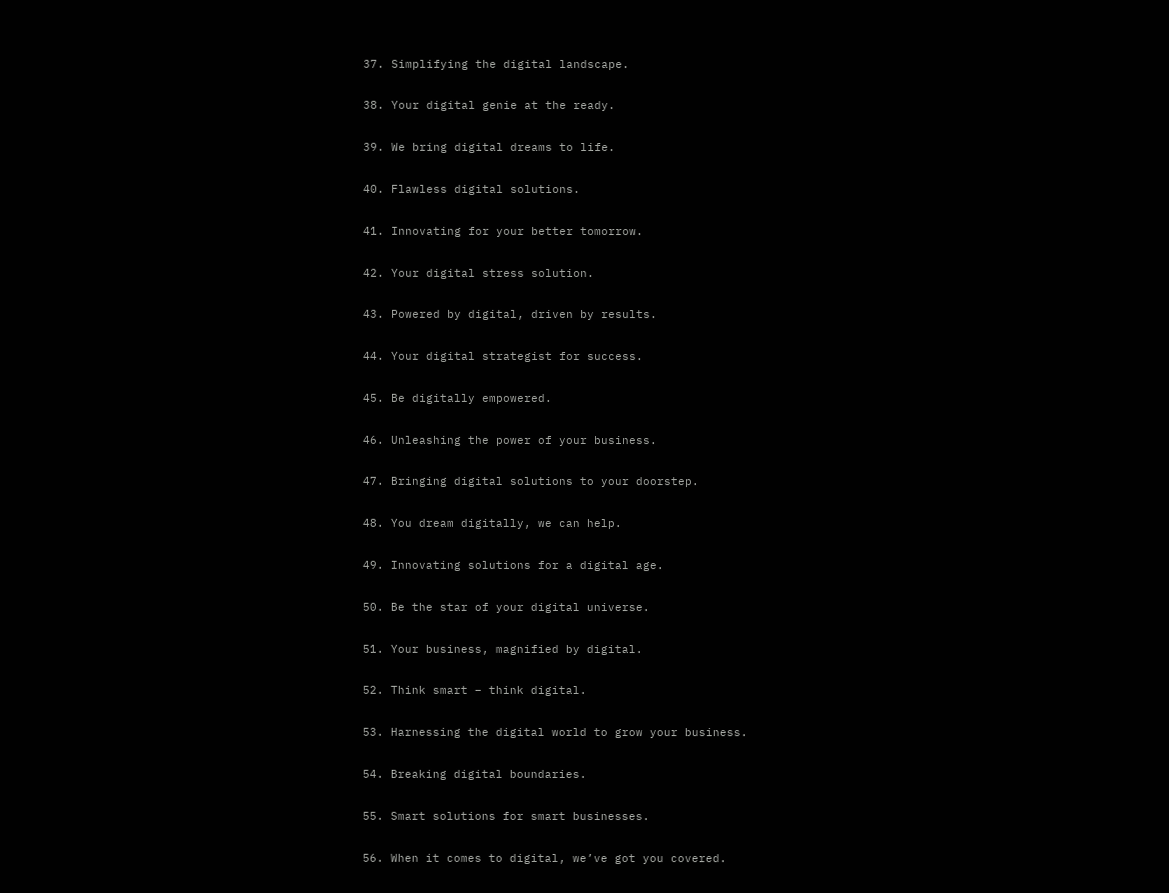37. Simplifying the digital landscape.

38. Your digital genie at the ready.

39. We bring digital dreams to life.

40. Flawless digital solutions.

41. Innovating for your better tomorrow.

42. Your digital stress solution.

43. Powered by digital, driven by results.

44. Your digital strategist for success.

45. Be digitally empowered.

46. Unleashing the power of your business.

47. Bringing digital solutions to your doorstep.

48. You dream digitally, we can help.

49. Innovating solutions for a digital age.

50. Be the star of your digital universe.

51. Your business, magnified by digital.

52. Think smart – think digital.

53. Harnessing the digital world to grow your business.

54. Breaking digital boundaries.

55. Smart solutions for smart businesses.

56. When it comes to digital, we’ve got you covered.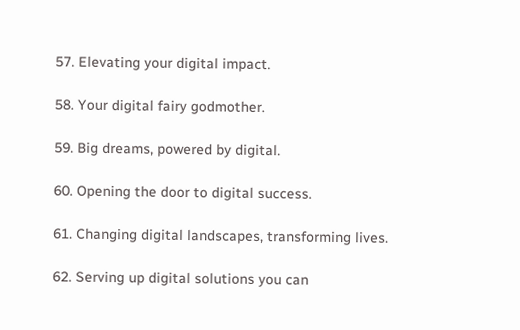57. Elevating your digital impact.

58. Your digital fairy godmother.

59. Big dreams, powered by digital.

60. Opening the door to digital success.

61. Changing digital landscapes, transforming lives.

62. Serving up digital solutions you can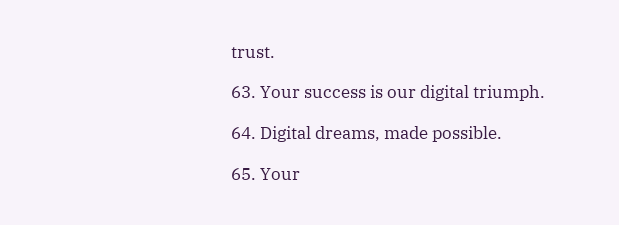trust.

63. Your success is our digital triumph.

64. Digital dreams, made possible.

65. Your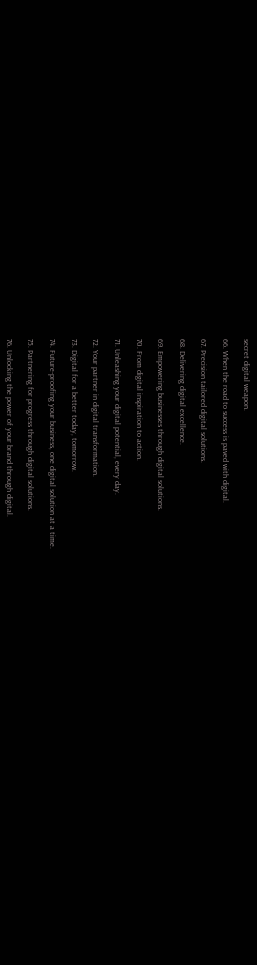secret digital weapon.

66. When the road to success is paved with digital.

67. Precision tailored digital solutions.

68. Delivering digital excellence.

69. Empowering businesses through digital solutions.

70. From digital inspiration to action.

71. Unleashing your digital potential, every day.

72. Your partner in digital transformation.

73. Digital for a better today, tomorrow.

74. Future-proofing your business, one digital solution at a time.

75. Partnering for progress through digital solutions.

76. Unlocking the power of your brand through digital.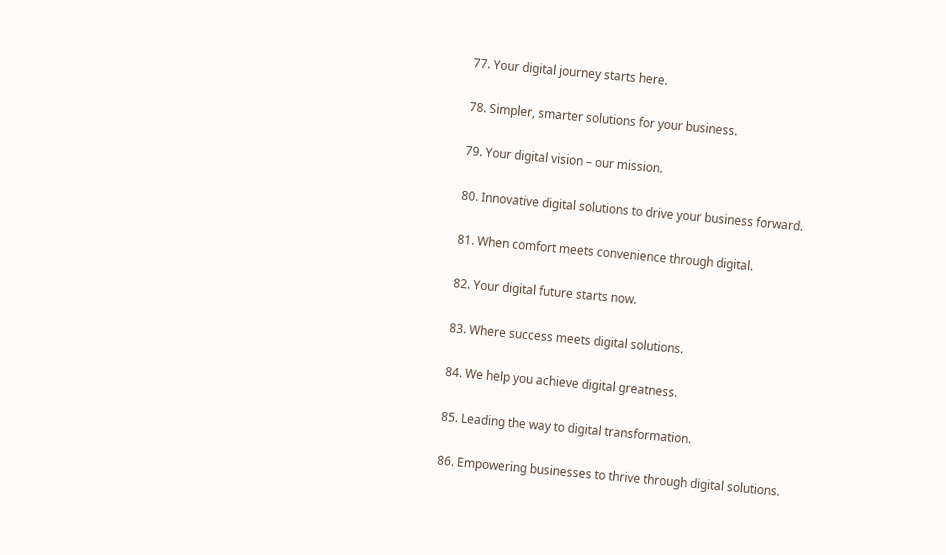77. Your digital journey starts here.

78. Simpler, smarter solutions for your business.

79. Your digital vision – our mission.

80. Innovative digital solutions to drive your business forward.

81. When comfort meets convenience through digital.

82. Your digital future starts now.

83. Where success meets digital solutions.

84. We help you achieve digital greatness.

85. Leading the way to digital transformation.

86. Empowering businesses to thrive through digital solutions.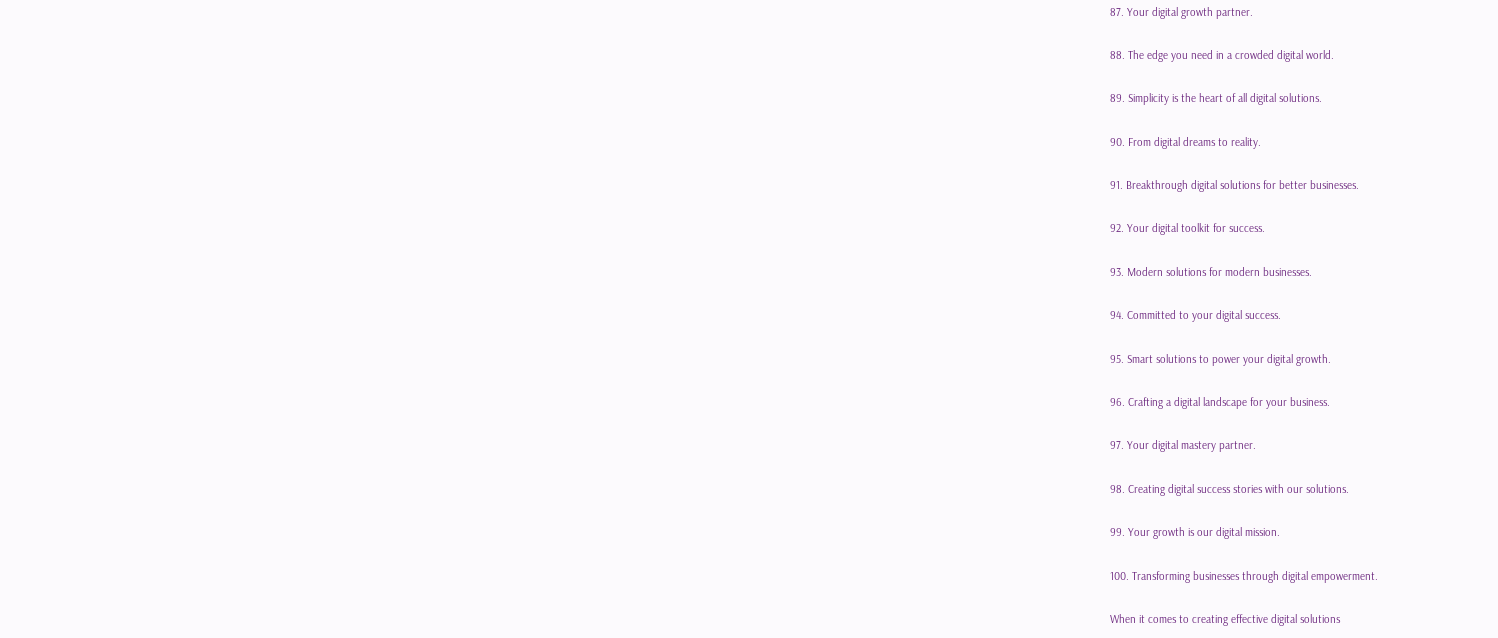87. Your digital growth partner.

88. The edge you need in a crowded digital world.

89. Simplicity is the heart of all digital solutions.

90. From digital dreams to reality.

91. Breakthrough digital solutions for better businesses.

92. Your digital toolkit for success.

93. Modern solutions for modern businesses.

94. Committed to your digital success.

95. Smart solutions to power your digital growth.

96. Crafting a digital landscape for your business.

97. Your digital mastery partner.

98. Creating digital success stories with our solutions.

99. Your growth is our digital mission.

100. Transforming businesses through digital empowerment.

When it comes to creating effective digital solutions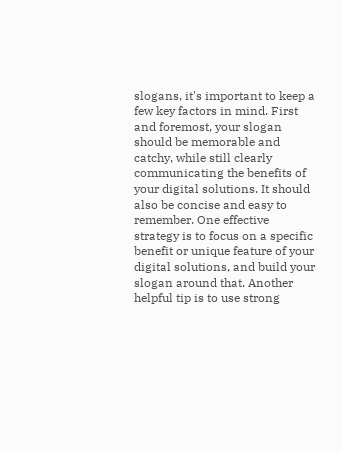slogans, it's important to keep a few key factors in mind. First and foremost, your slogan should be memorable and catchy, while still clearly communicating the benefits of your digital solutions. It should also be concise and easy to remember. One effective strategy is to focus on a specific benefit or unique feature of your digital solutions, and build your slogan around that. Another helpful tip is to use strong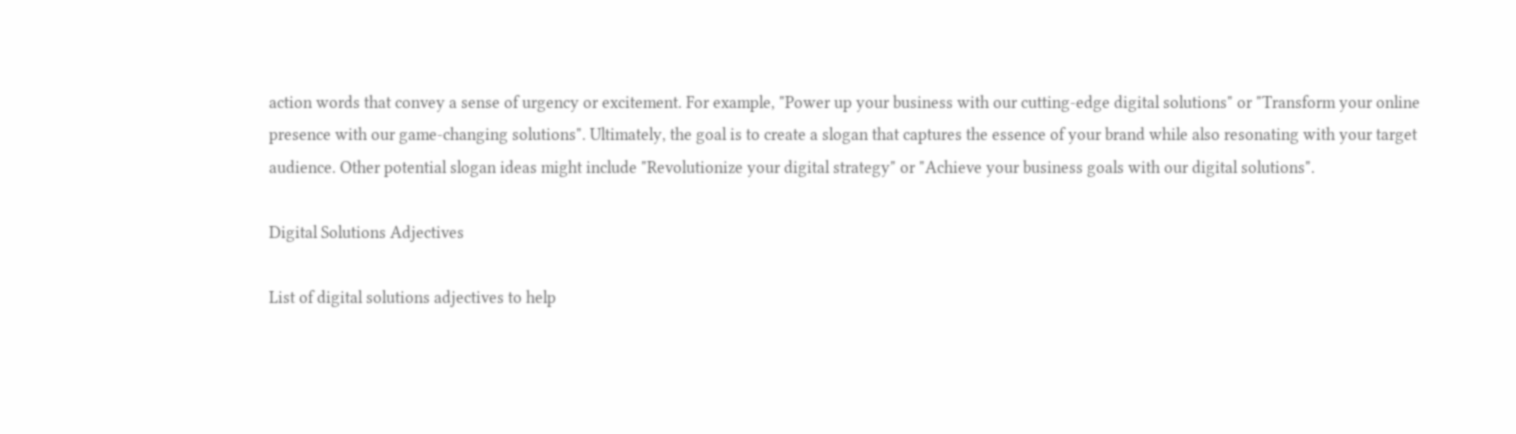action words that convey a sense of urgency or excitement. For example, "Power up your business with our cutting-edge digital solutions" or "Transform your online presence with our game-changing solutions". Ultimately, the goal is to create a slogan that captures the essence of your brand while also resonating with your target audience. Other potential slogan ideas might include "Revolutionize your digital strategy" or "Achieve your business goals with our digital solutions".

Digital Solutions Adjectives

List of digital solutions adjectives to help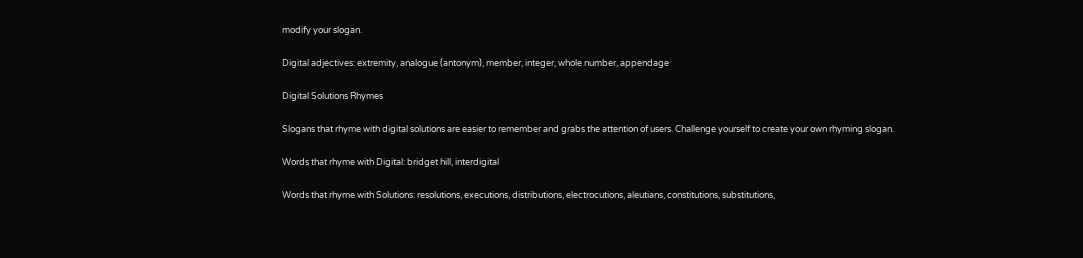modify your slogan.

Digital adjectives: extremity, analogue (antonym), member, integer, whole number, appendage

Digital Solutions Rhymes

Slogans that rhyme with digital solutions are easier to remember and grabs the attention of users. Challenge yourself to create your own rhyming slogan.

Words that rhyme with Digital: bridget hill, interdigital

Words that rhyme with Solutions: resolutions, executions, distributions, electrocutions, aleutians, constitutions, substitutions,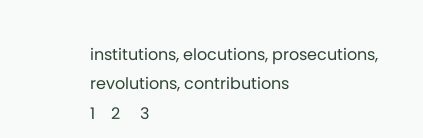institutions, elocutions, prosecutions, revolutions, contributions
1    2     3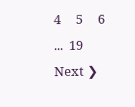4     5     6    ...  19      Next ❯